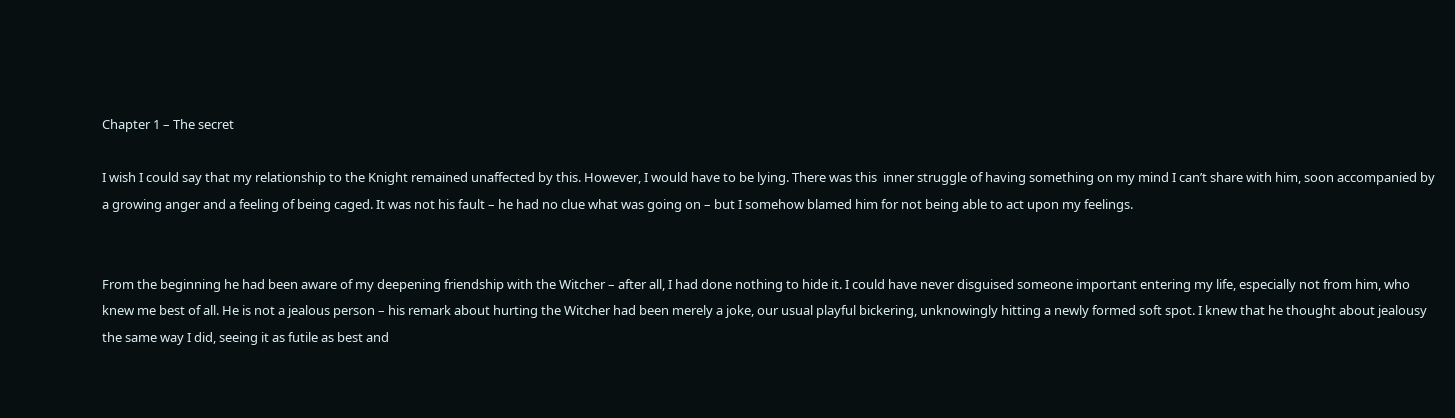Chapter 1 – The secret

I wish I could say that my relationship to the Knight remained unaffected by this. However, I would have to be lying. There was this  inner struggle of having something on my mind I can’t share with him, soon accompanied by a growing anger and a feeling of being caged. It was not his fault – he had no clue what was going on – but I somehow blamed him for not being able to act upon my feelings.


From the beginning he had been aware of my deepening friendship with the Witcher – after all, I had done nothing to hide it. I could have never disguised someone important entering my life, especially not from him, who knew me best of all. He is not a jealous person – his remark about hurting the Witcher had been merely a joke, our usual playful bickering, unknowingly hitting a newly formed soft spot. I knew that he thought about jealousy the same way I did, seeing it as futile as best and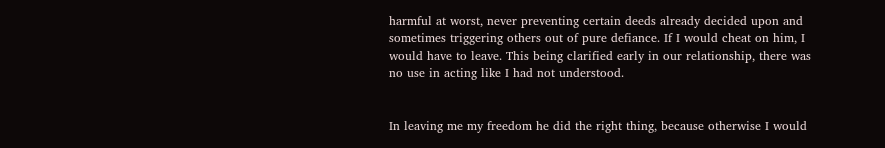harmful at worst, never preventing certain deeds already decided upon and sometimes triggering others out of pure defiance. If I would cheat on him, I would have to leave. This being clarified early in our relationship, there was no use in acting like I had not understood.


In leaving me my freedom he did the right thing, because otherwise I would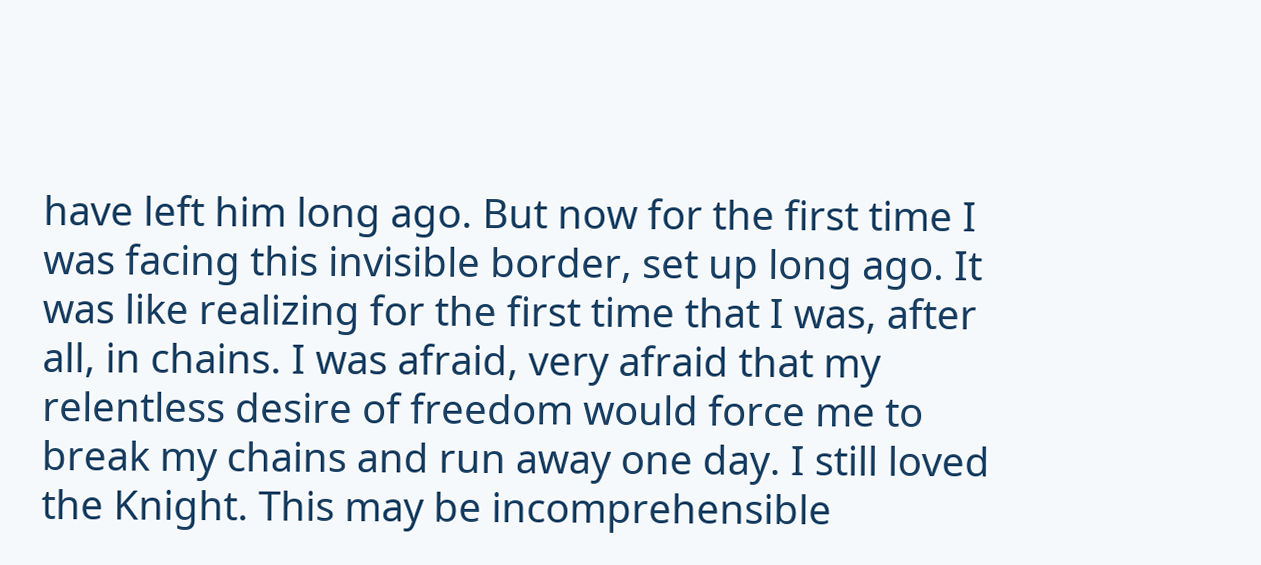have left him long ago. But now for the first time I was facing this invisible border, set up long ago. It was like realizing for the first time that I was, after all, in chains. I was afraid, very afraid that my relentless desire of freedom would force me to break my chains and run away one day. I still loved the Knight. This may be incomprehensible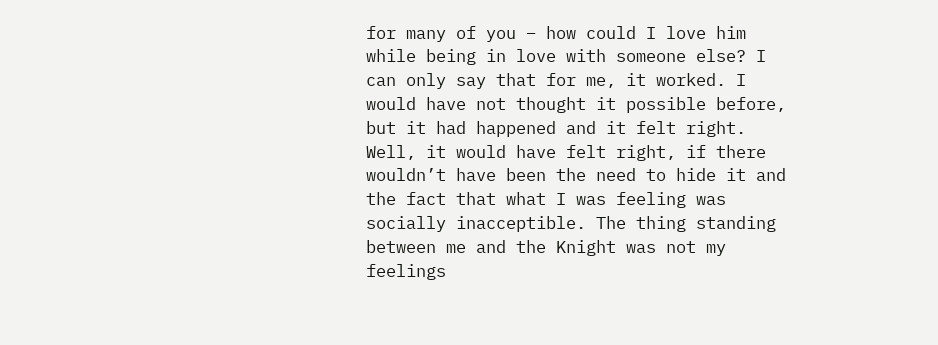for many of you – how could I love him while being in love with someone else? I can only say that for me, it worked. I would have not thought it possible before, but it had happened and it felt right. Well, it would have felt right, if there wouldn’t have been the need to hide it and the fact that what I was feeling was socially inacceptible. The thing standing between me and the Knight was not my feelings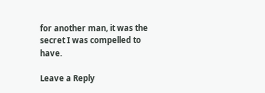for another man, it was the secret I was compelled to have.

Leave a Reply